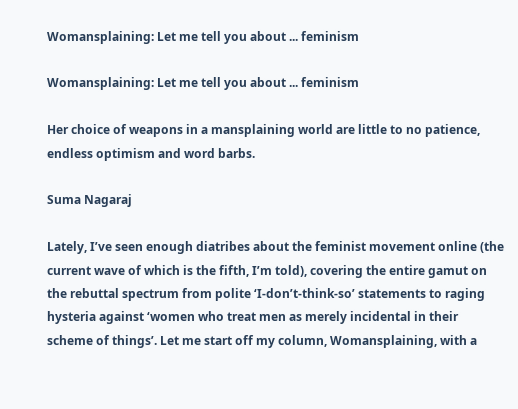Womansplaining: Let me tell you about ... feminism

Womansplaining: Let me tell you about ... feminism

Her choice of weapons in a mansplaining world are little to no patience, endless optimism and word barbs.

Suma Nagaraj

Lately, I’ve seen enough diatribes about the feminist movement online (the current wave of which is the fifth, I’m told), covering the entire gamut on the rebuttal spectrum from polite ‘I-don’t-think-so’ statements to raging hysteria against ‘women who treat men as merely incidental in their scheme of things’. Let me start off my column, Womansplaining, with a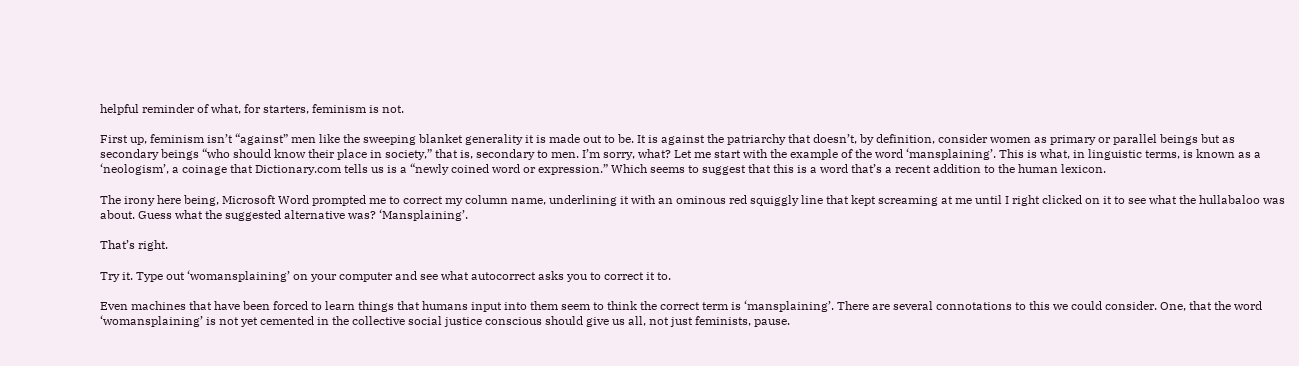helpful reminder of what, for starters, feminism is not.

First up, feminism isn’t “against” men like the sweeping blanket generality it is made out to be. It is against the patriarchy that doesn’t, by definition, consider women as primary or parallel beings but as secondary beings “who should know their place in society,” that is, secondary to men. I’m sorry, what? Let me start with the example of the word ‘mansplaining’. This is what, in linguistic terms, is known as a ‘neologism’, a coinage that Dictionary.com tells us is a “newly coined word or expression.” Which seems to suggest that this is a word that’s a recent addition to the human lexicon.

The irony here being, Microsoft Word prompted me to correct my column name, underlining it with an ominous red squiggly line that kept screaming at me until I right clicked on it to see what the hullabaloo was about. Guess what the suggested alternative was? ‘Mansplaining’.

That’s right.

Try it. Type out ‘womansplaining’ on your computer and see what autocorrect asks you to correct it to.

Even machines that have been forced to learn things that humans input into them seem to think the correct term is ‘mansplaining’. There are several connotations to this we could consider. One, that the word ‘womansplaining’ is not yet cemented in the collective social justice conscious should give us all, not just feminists, pause.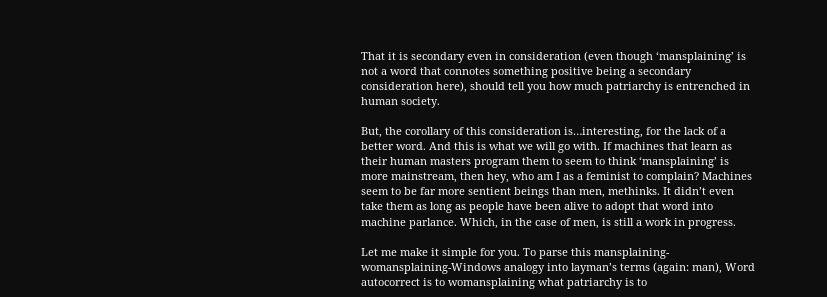That it is secondary even in consideration (even though ‘mansplaining’ is not a word that connotes something positive being a secondary consideration here), should tell you how much patriarchy is entrenched in human society.

But, the corollary of this consideration is…interesting, for the lack of a better word. And this is what we will go with. If machines that learn as their human masters program them to seem to think ‘mansplaining’ is more mainstream, then hey, who am I as a feminist to complain? Machines seem to be far more sentient beings than men, methinks. It didn’t even take them as long as people have been alive to adopt that word into machine parlance. Which, in the case of men, is still a work in progress.

Let me make it simple for you. To parse this mansplaining-womansplaining-Windows analogy into layman’s terms (again: man), Word autocorrect is to womansplaining what patriarchy is to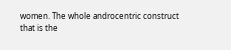women. The whole androcentric construct that is the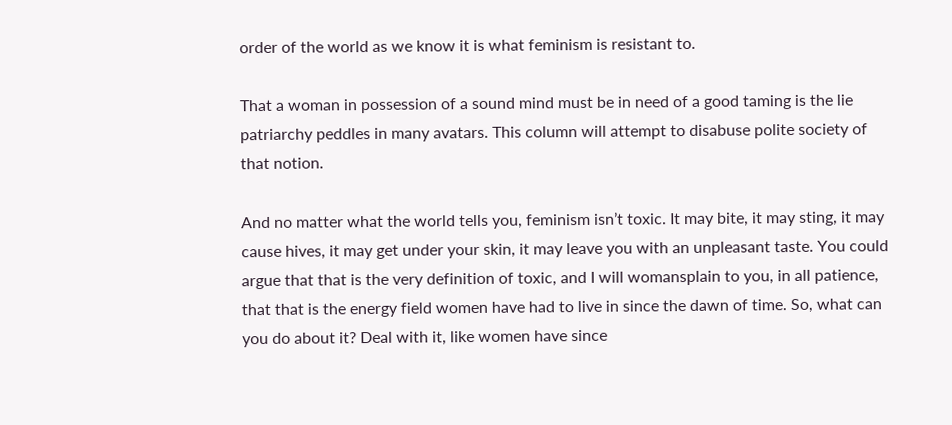order of the world as we know it is what feminism is resistant to.

That a woman in possession of a sound mind must be in need of a good taming is the lie patriarchy peddles in many avatars. This column will attempt to disabuse polite society of that notion.

And no matter what the world tells you, feminism isn’t toxic. It may bite, it may sting, it may cause hives, it may get under your skin, it may leave you with an unpleasant taste. You could argue that that is the very definition of toxic, and I will womansplain to you, in all patience, that that is the energy field women have had to live in since the dawn of time. So, what can you do about it? Deal with it, like women have since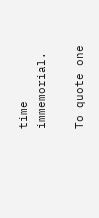time immemorial.

To quote one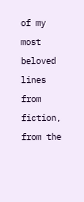of my most beloved lines from fiction, from the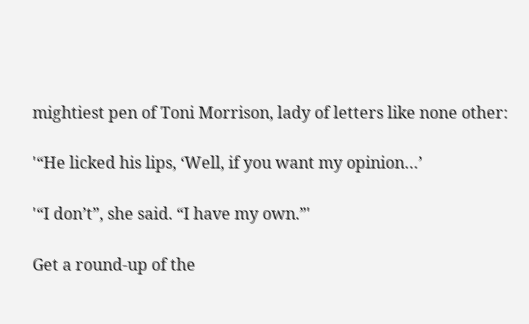mightiest pen of Toni Morrison, lady of letters like none other:

'“He licked his lips, ‘Well, if you want my opinion…’

'“I don’t”, she said. “I have my own.”'

Get a round-up of the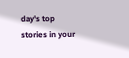day's top stories in your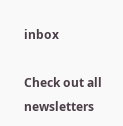inbox

Check out all newsletters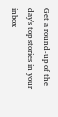Get a round-up of the day's top stories in your inbox